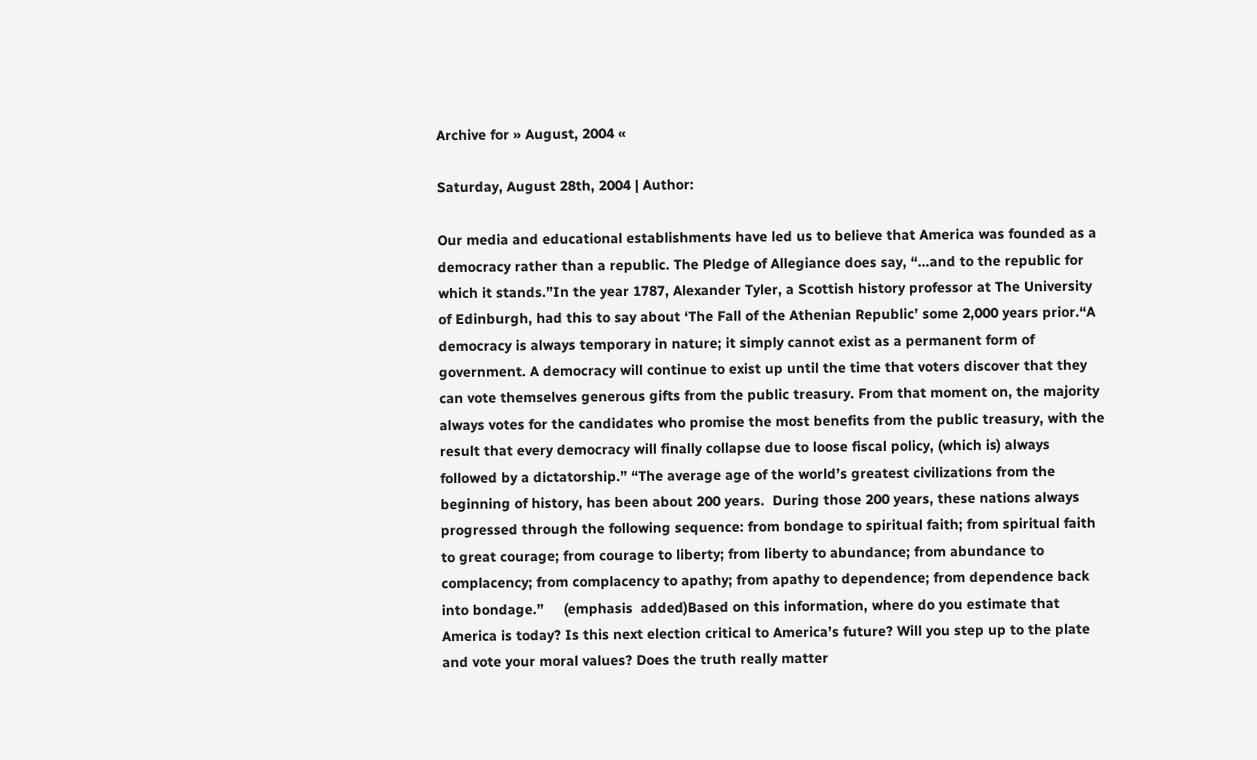Archive for » August, 2004 «

Saturday, August 28th, 2004 | Author:

Our media and educational establishments have led us to believe that America was founded as a democracy rather than a republic. The Pledge of Allegiance does say, “…and to the republic for which it stands.”In the year 1787, Alexander Tyler, a Scottish history professor at The University of Edinburgh, had this to say about ‘The Fall of the Athenian Republic’ some 2,000 years prior.“A democracy is always temporary in nature; it simply cannot exist as a permanent form of government. A democracy will continue to exist up until the time that voters discover that they can vote themselves generous gifts from the public treasury. From that moment on, the majority always votes for the candidates who promise the most benefits from the public treasury, with the result that every democracy will finally collapse due to loose fiscal policy, (which is) always followed by a dictatorship.” “The average age of the world’s greatest civilizations from the beginning of history, has been about 200 years.  During those 200 years, these nations always progressed through the following sequence: from bondage to spiritual faith; from spiritual faith to great courage; from courage to liberty; from liberty to abundance; from abundance to complacency; from complacency to apathy; from apathy to dependence; from dependence back into bondage.”     (emphasis  added)Based on this information, where do you estimate that America is today? Is this next election critical to America’s future? Will you step up to the plate and vote your moral values? Does the truth really matter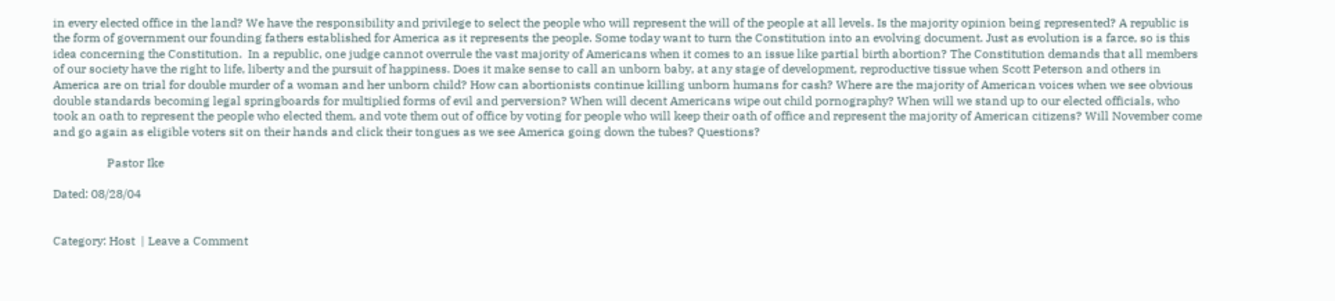in every elected office in the land? We have the responsibility and privilege to select the people who will represent the will of the people at all levels. Is the majority opinion being represented? A republic is the form of government our founding fathers established for America as it represents the people. Some today want to turn the Constitution into an evolving document. Just as evolution is a farce, so is this idea concerning the Constitution.  In a republic, one judge cannot overrule the vast majority of Americans when it comes to an issue like partial birth abortion? The Constitution demands that all members of our society have the right to life, liberty and the pursuit of happiness. Does it make sense to call an unborn baby, at any stage of development, reproductive tissue when Scott Peterson and others in America are on trial for double murder of a woman and her unborn child? How can abortionists continue killing unborn humans for cash? Where are the majority of American voices when we see obvious double standards becoming legal springboards for multiplied forms of evil and perversion? When will decent Americans wipe out child pornography? When will we stand up to our elected officials, who took an oath to represent the people who elected them, and vote them out of office by voting for people who will keep their oath of office and represent the majority of American citizens? Will November come and go again as eligible voters sit on their hands and click their tongues as we see America going down the tubes? Questions?

                  Pastor Ike

Dated: 08/28/04


Category: Host  | Leave a Comment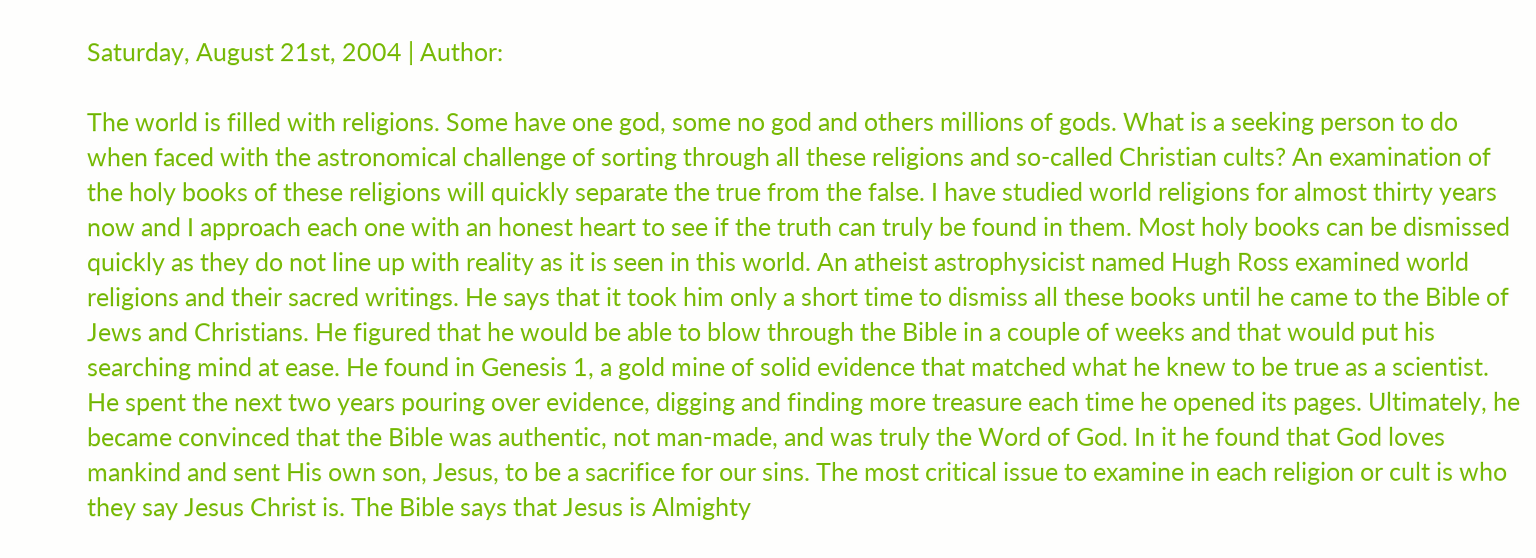Saturday, August 21st, 2004 | Author:

The world is filled with religions. Some have one god, some no god and others millions of gods. What is a seeking person to do when faced with the astronomical challenge of sorting through all these religions and so-called Christian cults? An examination of the holy books of these religions will quickly separate the true from the false. I have studied world religions for almost thirty years now and I approach each one with an honest heart to see if the truth can truly be found in them. Most holy books can be dismissed quickly as they do not line up with reality as it is seen in this world. An atheist astrophysicist named Hugh Ross examined world religions and their sacred writings. He says that it took him only a short time to dismiss all these books until he came to the Bible of Jews and Christians. He figured that he would be able to blow through the Bible in a couple of weeks and that would put his searching mind at ease. He found in Genesis 1, a gold mine of solid evidence that matched what he knew to be true as a scientist. He spent the next two years pouring over evidence, digging and finding more treasure each time he opened its pages. Ultimately, he became convinced that the Bible was authentic, not man-made, and was truly the Word of God. In it he found that God loves mankind and sent His own son, Jesus, to be a sacrifice for our sins. The most critical issue to examine in each religion or cult is who they say Jesus Christ is. The Bible says that Jesus is Almighty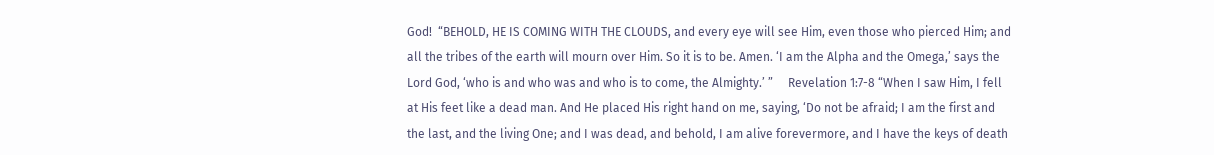God!  “BEHOLD, HE IS COMING WITH THE CLOUDS, and every eye will see Him, even those who pierced Him; and all the tribes of the earth will mourn over Him. So it is to be. Amen. ‘I am the Alpha and the Omega,’ says the Lord God, ‘who is and who was and who is to come, the Almighty.’ ”     Revelation 1:7-8 “When I saw Him, I fell at His feet like a dead man. And He placed His right hand on me, saying, ‘Do not be afraid; I am the first and the last, and the living One; and I was dead, and behold, I am alive forevermore, and I have the keys of death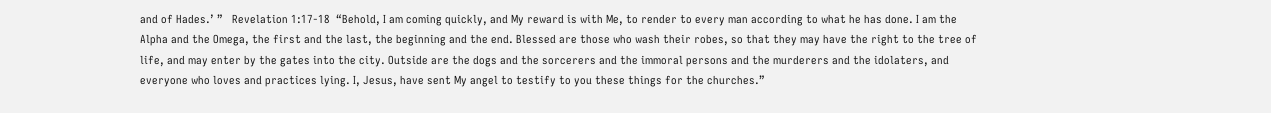and of Hades.’ ”   Revelation 1:17-18  “Behold, I am coming quickly, and My reward is with Me, to render to every man according to what he has done. I am the Alpha and the Omega, the first and the last, the beginning and the end. Blessed are those who wash their robes, so that they may have the right to the tree of life, and may enter by the gates into the city. Outside are the dogs and the sorcerers and the immoral persons and the murderers and the idolaters, and everyone who loves and practices lying. I, Jesus, have sent My angel to testify to you these things for the churches.”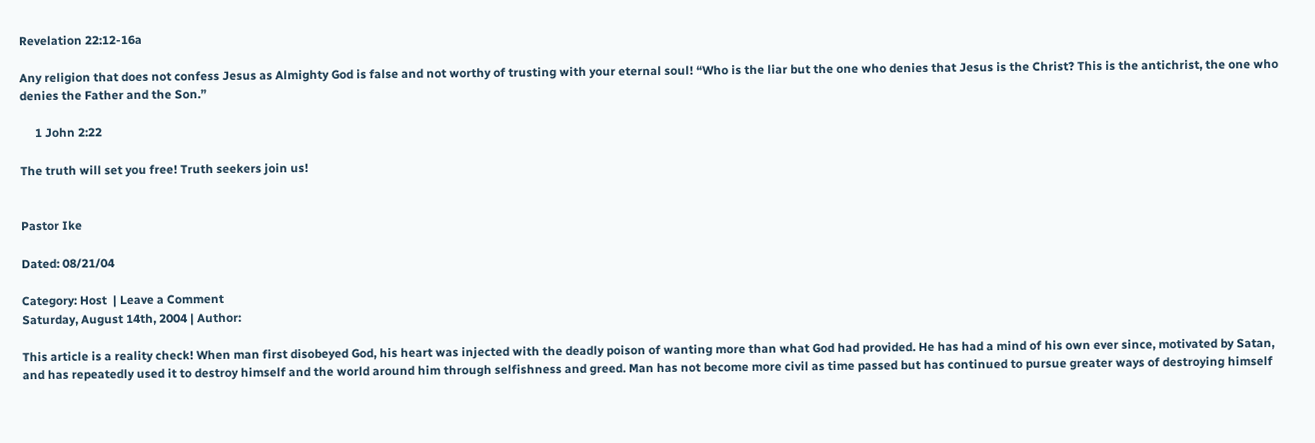Revelation 22:12-16a

Any religion that does not confess Jesus as Almighty God is false and not worthy of trusting with your eternal soul! “Who is the liar but the one who denies that Jesus is the Christ? This is the antichrist, the one who denies the Father and the Son.”

     1 John 2:22

The truth will set you free! Truth seekers join us!


Pastor Ike

Dated: 08/21/04

Category: Host  | Leave a Comment
Saturday, August 14th, 2004 | Author:

This article is a reality check! When man first disobeyed God, his heart was injected with the deadly poison of wanting more than what God had provided. He has had a mind of his own ever since, motivated by Satan, and has repeatedly used it to destroy himself and the world around him through selfishness and greed. Man has not become more civil as time passed but has continued to pursue greater ways of destroying himself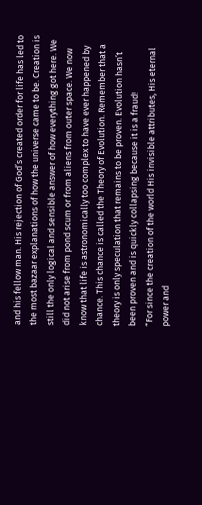and his fellow man. His rejection of God’s created order for life has led to the most bazaar explanations of how the universe came to be. Creation is still the only logical and sensible answer of how everything got here. We did not arise from pond scum or from aliens from outer space. We now know that life is astronomically too complex to have ever happened by chance. This chance is called the Theory of Evolution. Remember that a theory is only speculation that remains to be proven. Evolution hasn’t been proven and is quickly collapsing because it is a fraud!                                   “For since the creation of the world His invisible attributes, His eternal power and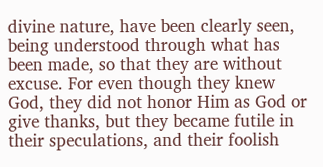divine nature, have been clearly seen, being understood through what has been made, so that they are without excuse. For even though they knew God, they did not honor Him as God or give thanks, but they became futile in their speculations, and their foolish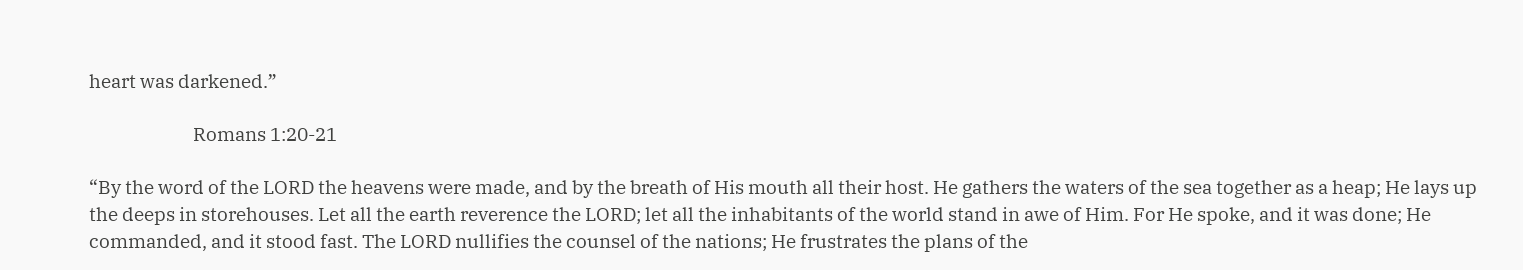heart was darkened.”

                          Romans 1:20-21

“By the word of the LORD the heavens were made, and by the breath of His mouth all their host. He gathers the waters of the sea together as a heap; He lays up the deeps in storehouses. Let all the earth reverence the LORD; let all the inhabitants of the world stand in awe of Him. For He spoke, and it was done; He commanded, and it stood fast. The LORD nullifies the counsel of the nations; He frustrates the plans of the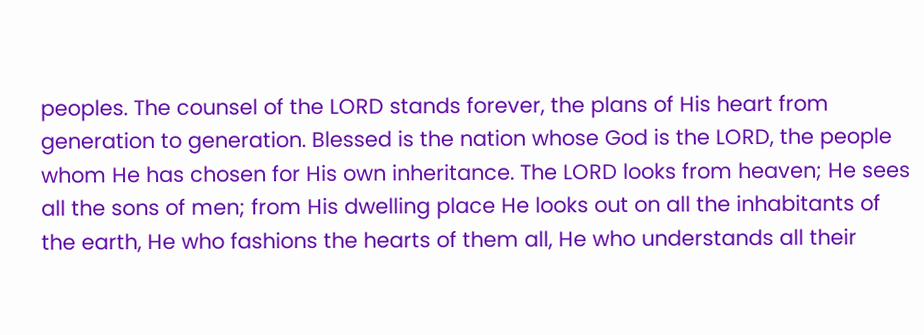peoples. The counsel of the LORD stands forever, the plans of His heart from generation to generation. Blessed is the nation whose God is the LORD, the people whom He has chosen for His own inheritance. The LORD looks from heaven; He sees all the sons of men; from His dwelling place He looks out on all the inhabitants of the earth, He who fashions the hearts of them all, He who understands all their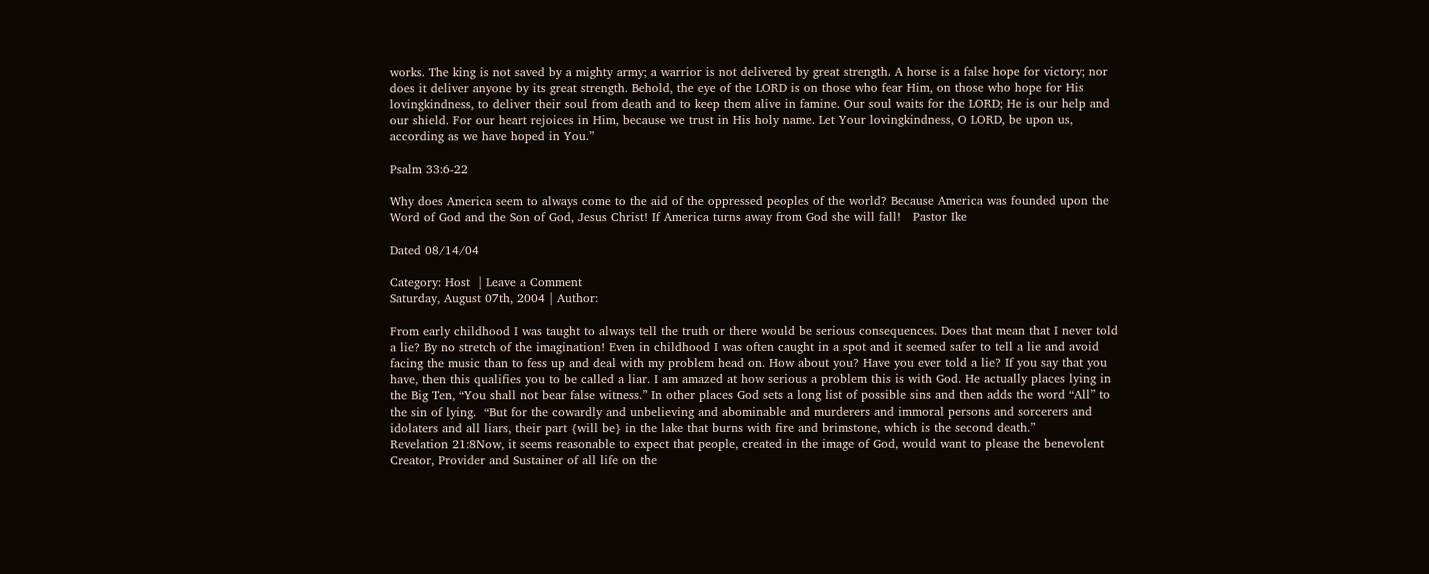works. The king is not saved by a mighty army; a warrior is not delivered by great strength. A horse is a false hope for victory; nor does it deliver anyone by its great strength. Behold, the eye of the LORD is on those who fear Him, on those who hope for His lovingkindness, to deliver their soul from death and to keep them alive in famine. Our soul waits for the LORD; He is our help and our shield. For our heart rejoices in Him, because we trust in His holy name. Let Your lovingkindness, O LORD, be upon us, according as we have hoped in You.”

Psalm 33:6-22

Why does America seem to always come to the aid of the oppressed peoples of the world? Because America was founded upon the Word of God and the Son of God, Jesus Christ! If America turns away from God she will fall!   Pastor Ike

Dated 08/14/04

Category: Host  | Leave a Comment
Saturday, August 07th, 2004 | Author:

From early childhood I was taught to always tell the truth or there would be serious consequences. Does that mean that I never told a lie? By no stretch of the imagination! Even in childhood I was often caught in a spot and it seemed safer to tell a lie and avoid facing the music than to fess up and deal with my problem head on. How about you? Have you ever told a lie? If you say that you have, then this qualifies you to be called a liar. I am amazed at how serious a problem this is with God. He actually places lying in the Big Ten, “You shall not bear false witness.” In other places God sets a long list of possible sins and then adds the word “All” to the sin of lying.  “But for the cowardly and unbelieving and abominable and murderers and immoral persons and sorcerers and idolaters and all liars, their part {will be} in the lake that burns with fire and brimstone, which is the second death.”               Revelation 21:8Now, it seems reasonable to expect that people, created in the image of God, would want to please the benevolent Creator, Provider and Sustainer of all life on the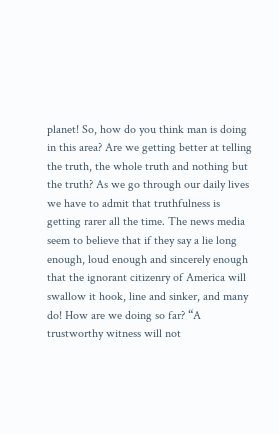planet! So, how do you think man is doing in this area? Are we getting better at telling the truth, the whole truth and nothing but the truth? As we go through our daily lives we have to admit that truthfulness is getting rarer all the time. The news media seem to believe that if they say a lie long enough, loud enough and sincerely enough that the ignorant citizenry of America will swallow it hook, line and sinker, and many do! How are we doing so far? “A trustworthy witness will not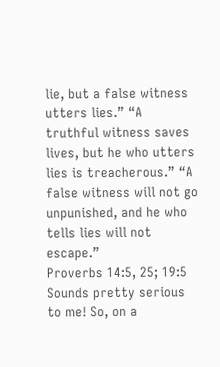lie, but a false witness utters lies.” “A truthful witness saves lives, but he who utters lies is treacherous.” “A false witness will not go unpunished, and he who tells lies will not escape.”              Proverbs 14:5, 25; 19:5 Sounds pretty serious to me! So, on a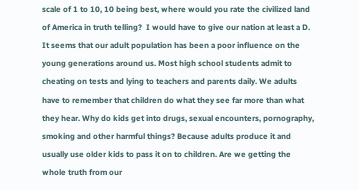scale of 1 to 10, 10 being best, where would you rate the civilized land of America in truth telling?  I would have to give our nation at least a D. It seems that our adult population has been a poor influence on the young generations around us. Most high school students admit to cheating on tests and lying to teachers and parents daily. We adults have to remember that children do what they see far more than what they hear. Why do kids get into drugs, sexual encounters, pornography, smoking and other harmful things? Because adults produce it and usually use older kids to pass it on to children. Are we getting the whole truth from our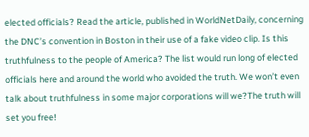elected officials? Read the article, published in WorldNetDaily, concerning the DNC’s convention in Boston in their use of a fake video clip. Is this truthfulness to the people of America? The list would run long of elected officials here and around the world who avoided the truth. We won’t even talk about truthfulness in some major corporations will we?The truth will set you free!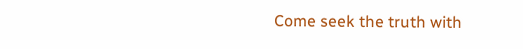Come seek the truth with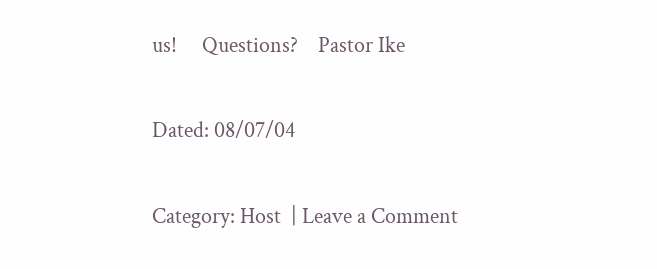us!     Questions?    Pastor Ike

Dated: 08/07/04

Category: Host  | Leave a Comment